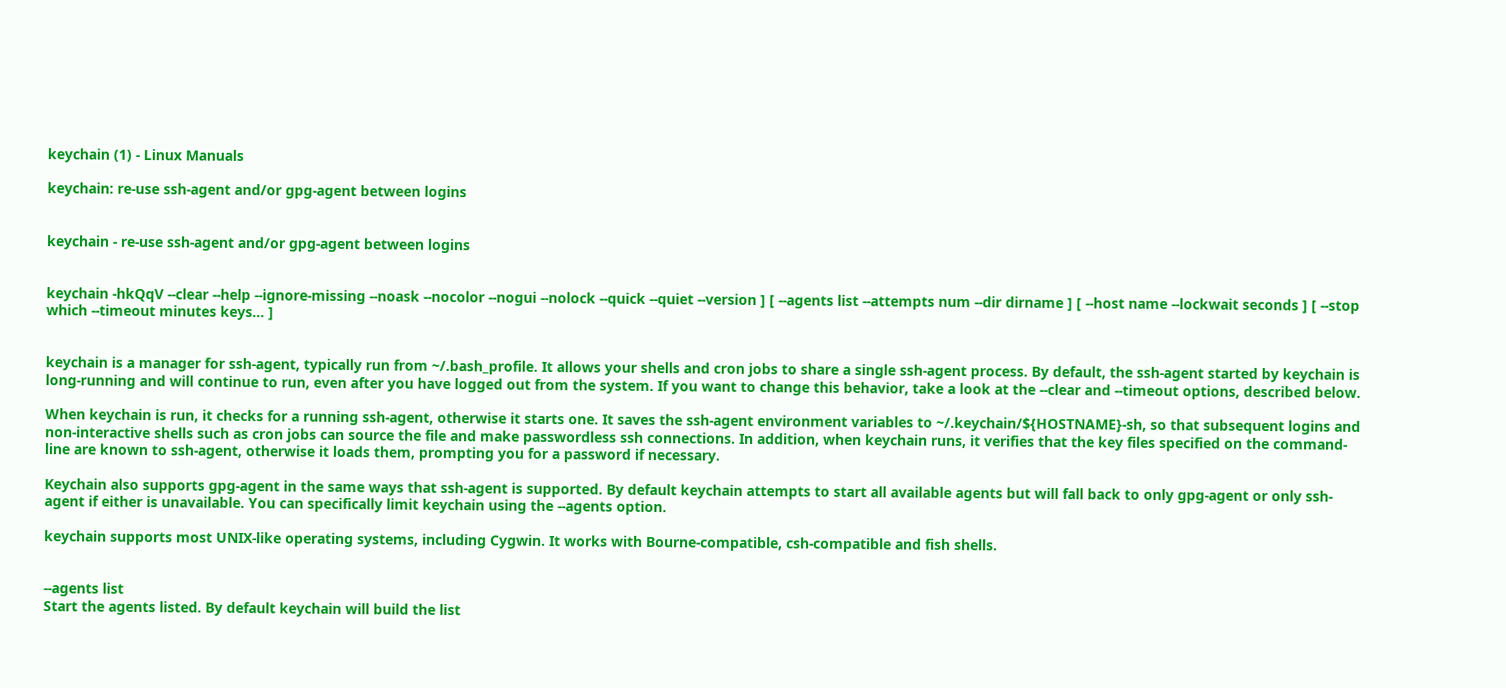keychain (1) - Linux Manuals

keychain: re-use ssh-agent and/or gpg-agent between logins


keychain - re-use ssh-agent and/or gpg-agent between logins


keychain -hkQqV --clear --help --ignore-missing --noask --nocolor --nogui --nolock --quick --quiet --version ] [ --agents list --attempts num --dir dirname ] [ --host name --lockwait seconds ] [ --stop which --timeout minutes keys... ]


keychain is a manager for ssh-agent, typically run from ~/.bash_profile. It allows your shells and cron jobs to share a single ssh-agent process. By default, the ssh-agent started by keychain is long-running and will continue to run, even after you have logged out from the system. If you want to change this behavior, take a look at the --clear and --timeout options, described below.

When keychain is run, it checks for a running ssh-agent, otherwise it starts one. It saves the ssh-agent environment variables to ~/.keychain/${HOSTNAME}-sh, so that subsequent logins and non-interactive shells such as cron jobs can source the file and make passwordless ssh connections. In addition, when keychain runs, it verifies that the key files specified on the command-line are known to ssh-agent, otherwise it loads them, prompting you for a password if necessary.

Keychain also supports gpg-agent in the same ways that ssh-agent is supported. By default keychain attempts to start all available agents but will fall back to only gpg-agent or only ssh-agent if either is unavailable. You can specifically limit keychain using the --agents option.

keychain supports most UNIX-like operating systems, including Cygwin. It works with Bourne-compatible, csh-compatible and fish shells.


--agents list
Start the agents listed. By default keychain will build the list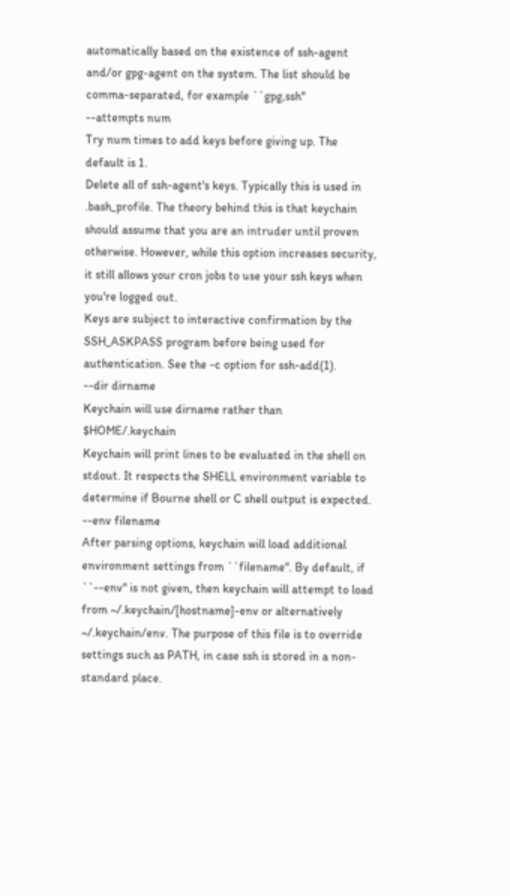automatically based on the existence of ssh-agent and/or gpg-agent on the system. The list should be comma-separated, for example ``gpg,ssh''
--attempts num
Try num times to add keys before giving up. The default is 1.
Delete all of ssh-agent's keys. Typically this is used in .bash_profile. The theory behind this is that keychain should assume that you are an intruder until proven otherwise. However, while this option increases security, it still allows your cron jobs to use your ssh keys when you're logged out.
Keys are subject to interactive confirmation by the SSH_ASKPASS program before being used for authentication. See the -c option for ssh-add(1).
--dir dirname
Keychain will use dirname rather than $HOME/.keychain
Keychain will print lines to be evaluated in the shell on stdout. It respects the SHELL environment variable to determine if Bourne shell or C shell output is expected.
--env filename
After parsing options, keychain will load additional environment settings from ``filename''. By default, if ``--env'' is not given, then keychain will attempt to load from ~/.keychain/[hostname]-env or alternatively ~/.keychain/env. The purpose of this file is to override settings such as PATH, in case ssh is stored in a non-standard place.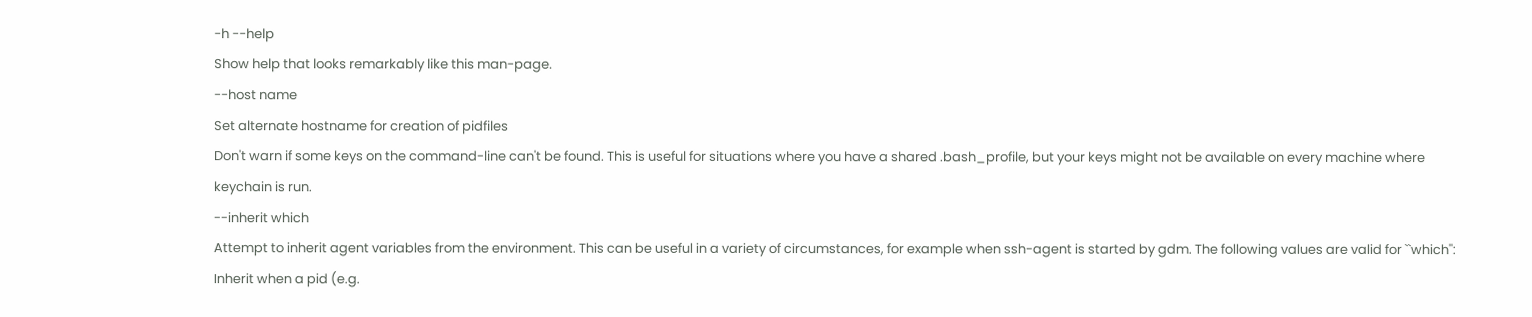-h --help
Show help that looks remarkably like this man-page.
--host name
Set alternate hostname for creation of pidfiles
Don't warn if some keys on the command-line can't be found. This is useful for situations where you have a shared .bash_profile, but your keys might not be available on every machine where keychain is run.
--inherit which
Attempt to inherit agent variables from the environment. This can be useful in a variety of circumstances, for example when ssh-agent is started by gdm. The following values are valid for ``which'':
Inherit when a pid (e.g.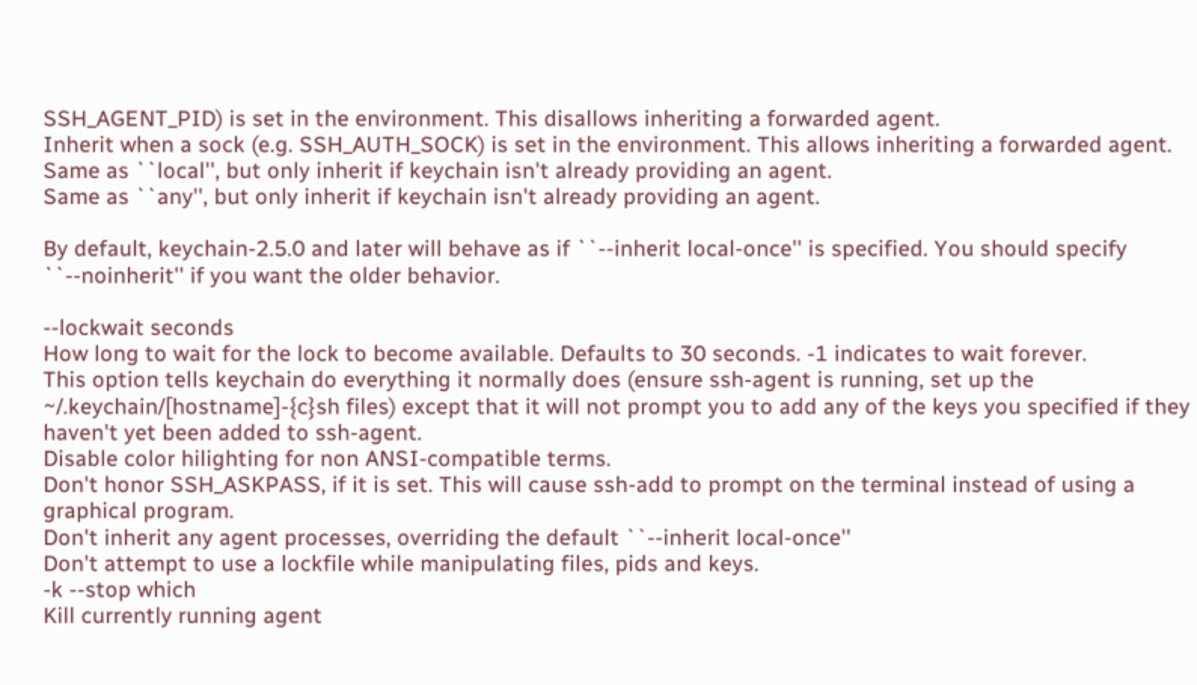SSH_AGENT_PID) is set in the environment. This disallows inheriting a forwarded agent.
Inherit when a sock (e.g. SSH_AUTH_SOCK) is set in the environment. This allows inheriting a forwarded agent.
Same as ``local'', but only inherit if keychain isn't already providing an agent.
Same as ``any'', but only inherit if keychain isn't already providing an agent.

By default, keychain-2.5.0 and later will behave as if ``--inherit local-once'' is specified. You should specify ``--noinherit'' if you want the older behavior.

--lockwait seconds
How long to wait for the lock to become available. Defaults to 30 seconds. -1 indicates to wait forever.
This option tells keychain do everything it normally does (ensure ssh-agent is running, set up the ~/.keychain/[hostname]-{c}sh files) except that it will not prompt you to add any of the keys you specified if they haven't yet been added to ssh-agent.
Disable color hilighting for non ANSI-compatible terms.
Don't honor SSH_ASKPASS, if it is set. This will cause ssh-add to prompt on the terminal instead of using a graphical program.
Don't inherit any agent processes, overriding the default ``--inherit local-once''
Don't attempt to use a lockfile while manipulating files, pids and keys.
-k --stop which
Kill currently running agent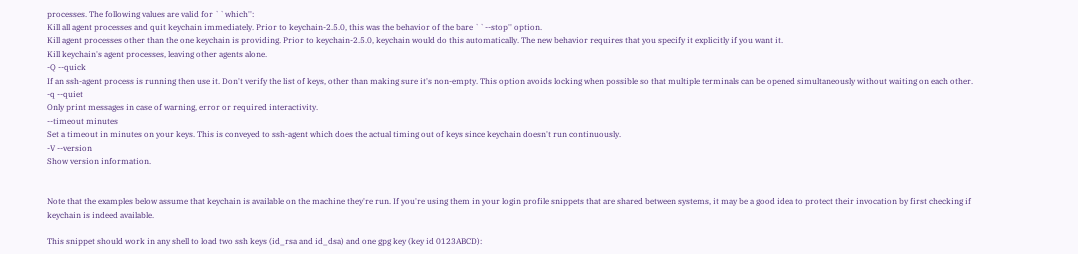processes. The following values are valid for ``which'':
Kill all agent processes and quit keychain immediately. Prior to keychain-2.5.0, this was the behavior of the bare ``--stop'' option.
Kill agent processes other than the one keychain is providing. Prior to keychain-2.5.0, keychain would do this automatically. The new behavior requires that you specify it explicitly if you want it.
Kill keychain's agent processes, leaving other agents alone.
-Q --quick
If an ssh-agent process is running then use it. Don't verify the list of keys, other than making sure it's non-empty. This option avoids locking when possible so that multiple terminals can be opened simultaneously without waiting on each other.
-q --quiet
Only print messages in case of warning, error or required interactivity.
--timeout minutes
Set a timeout in minutes on your keys. This is conveyed to ssh-agent which does the actual timing out of keys since keychain doesn't run continuously.
-V --version
Show version information.


Note that the examples below assume that keychain is available on the machine they're run. If you're using them in your login profile snippets that are shared between systems, it may be a good idea to protect their invocation by first checking if keychain is indeed available.

This snippet should work in any shell to load two ssh keys (id_rsa and id_dsa) and one gpg key (key id 0123ABCD):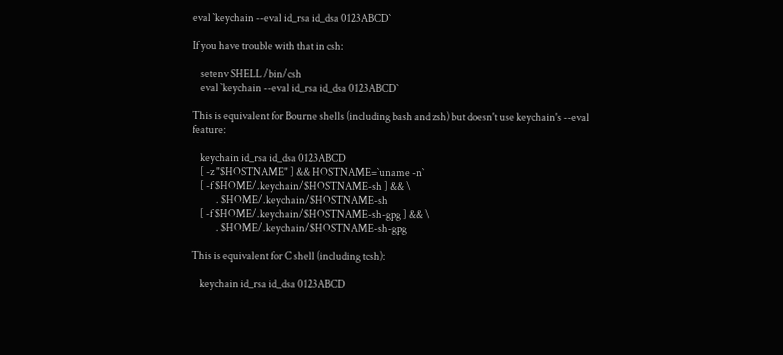eval `keychain --eval id_rsa id_dsa 0123ABCD`

If you have trouble with that in csh:

    setenv SHELL /bin/csh
    eval `keychain --eval id_rsa id_dsa 0123ABCD`

This is equivalent for Bourne shells (including bash and zsh) but doesn't use keychain's --eval feature:

    keychain id_rsa id_dsa 0123ABCD
    [ -z "$HOSTNAME" ] && HOSTNAME=`uname -n`
    [ -f $HOME/.keychain/$HOSTNAME-sh ] && \
            . $HOME/.keychain/$HOSTNAME-sh
    [ -f $HOME/.keychain/$HOSTNAME-sh-gpg ] && \
            . $HOME/.keychain/$HOSTNAME-sh-gpg

This is equivalent for C shell (including tcsh):

    keychain id_rsa id_dsa 0123ABCD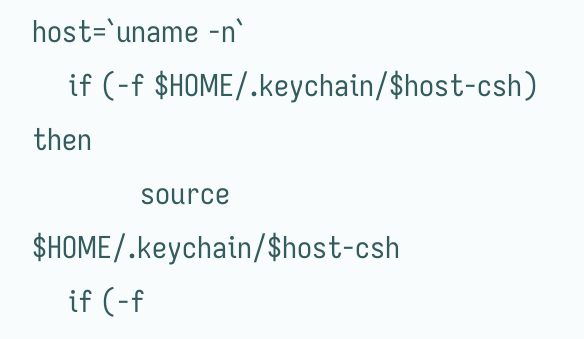host=`uname -n`
    if (-f $HOME/.keychain/$host-csh) then
            source $HOME/.keychain/$host-csh
    if (-f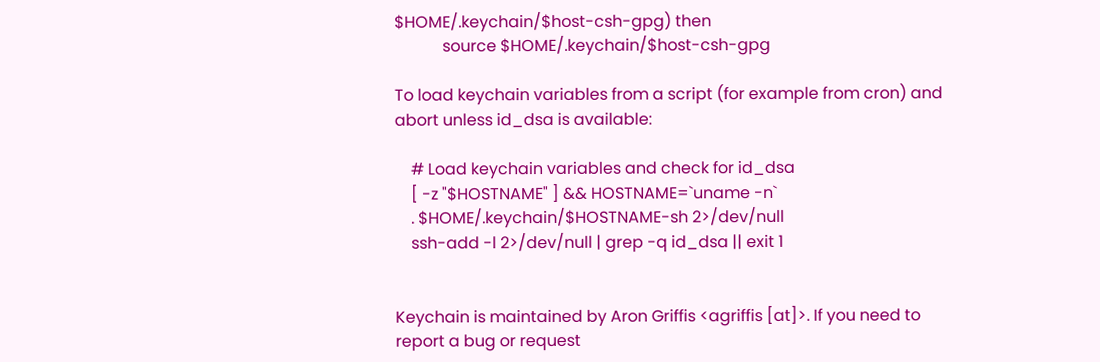$HOME/.keychain/$host-csh-gpg) then
            source $HOME/.keychain/$host-csh-gpg

To load keychain variables from a script (for example from cron) and abort unless id_dsa is available:

    # Load keychain variables and check for id_dsa
    [ -z "$HOSTNAME" ] && HOSTNAME=`uname -n`
    . $HOME/.keychain/$HOSTNAME-sh 2>/dev/null
    ssh-add -l 2>/dev/null | grep -q id_dsa || exit 1


Keychain is maintained by Aron Griffis <agriffis [at]>. If you need to report a bug or request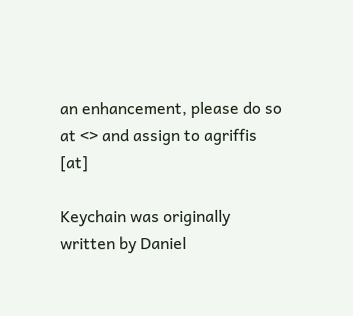an enhancement, please do so at <> and assign to agriffis [at]

Keychain was originally written by Daniel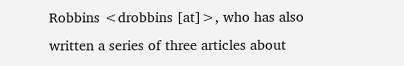Robbins <drobbins [at]>, who has also written a series of three articles about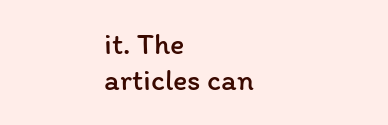it. The articles can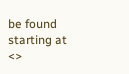be found starting at <>